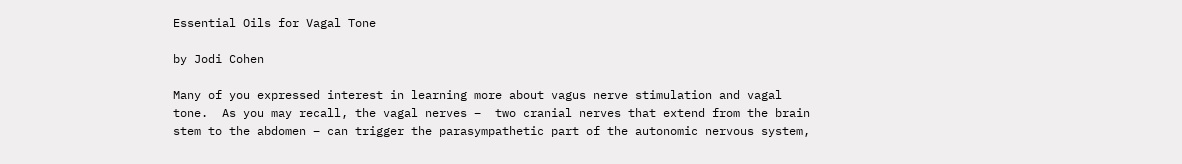Essential Oils for Vagal Tone

by Jodi Cohen

Many of you expressed interest in learning more about vagus nerve stimulation and vagal tone.  As you may recall, the vagal nerves –  two cranial nerves that extend from the brain stem to the abdomen – can trigger the parasympathetic part of the autonomic nervous system,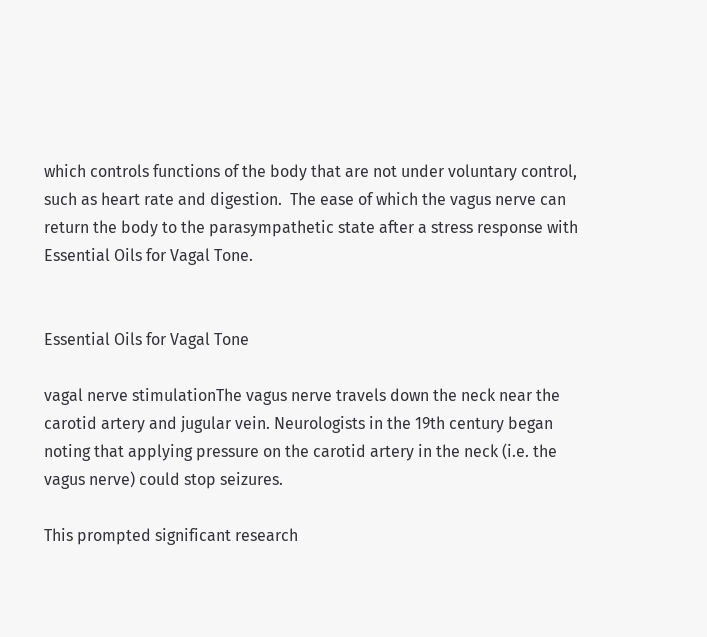which controls functions of the body that are not under voluntary control, such as heart rate and digestion.  The ease of which the vagus nerve can return the body to the parasympathetic state after a stress response with Essential Oils for Vagal Tone.


Essential Oils for Vagal Tone

vagal nerve stimulationThe vagus nerve travels down the neck near the carotid artery and jugular vein. Neurologists in the 19th century began noting that applying pressure on the carotid artery in the neck (i.e. the vagus nerve) could stop seizures.

This prompted significant research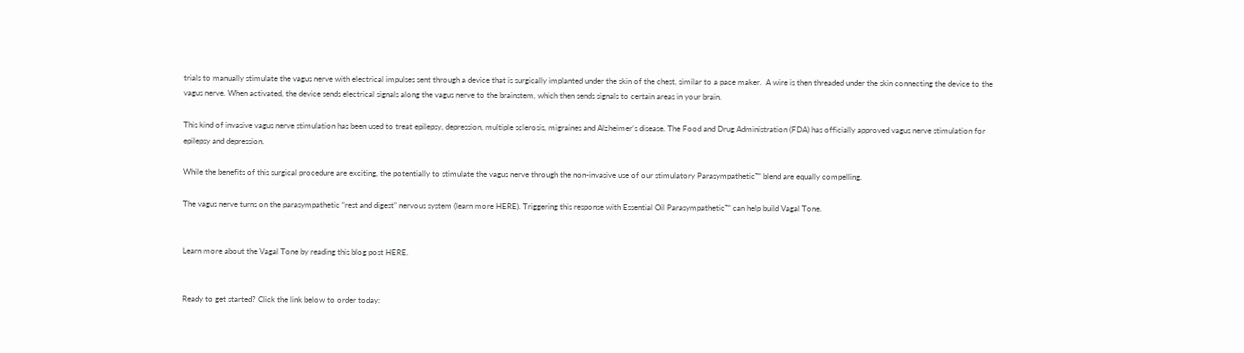trials to manually stimulate the vagus nerve with electrical impulses sent through a device that is surgically implanted under the skin of the chest, similar to a pace maker.  A wire is then threaded under the skin connecting the device to the vagus nerve. When activated, the device sends electrical signals along the vagus nerve to the brainstem, which then sends signals to certain areas in your brain.

This kind of invasive vagus nerve stimulation has been used to treat epilepsy, depression, multiple sclerosis, migraines and Alzheimer’s disease. The Food and Drug Administration (FDA) has officially approved vagus nerve stimulation for epilepsy and depression.

While the benefits of this surgical procedure are exciting, the potentially to stimulate the vagus nerve through the non-invasive use of our stimulatory Parasympathetic™ blend are equally compelling.

The vagus nerve turns on the parasympathetic “rest and digest” nervous system (learn more HERE). Triggering this response with Essential Oil Parasympathetic™ can help build Vagal Tone.


Learn more about the Vagal Tone by reading this blog post HERE.


Ready to get started? Click the link below to order today: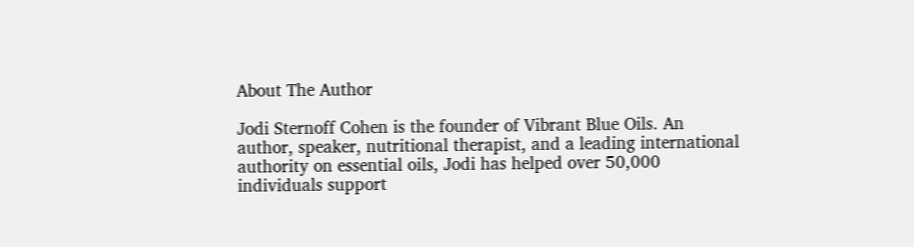About The Author

Jodi Sternoff Cohen is the founder of Vibrant Blue Oils. An author, speaker, nutritional therapist, and a leading international authority on essential oils, Jodi has helped over 50,000 individuals support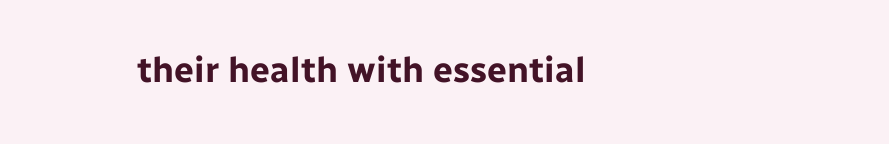their health with essential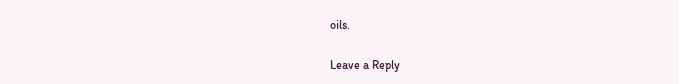oils.

Leave a Reply